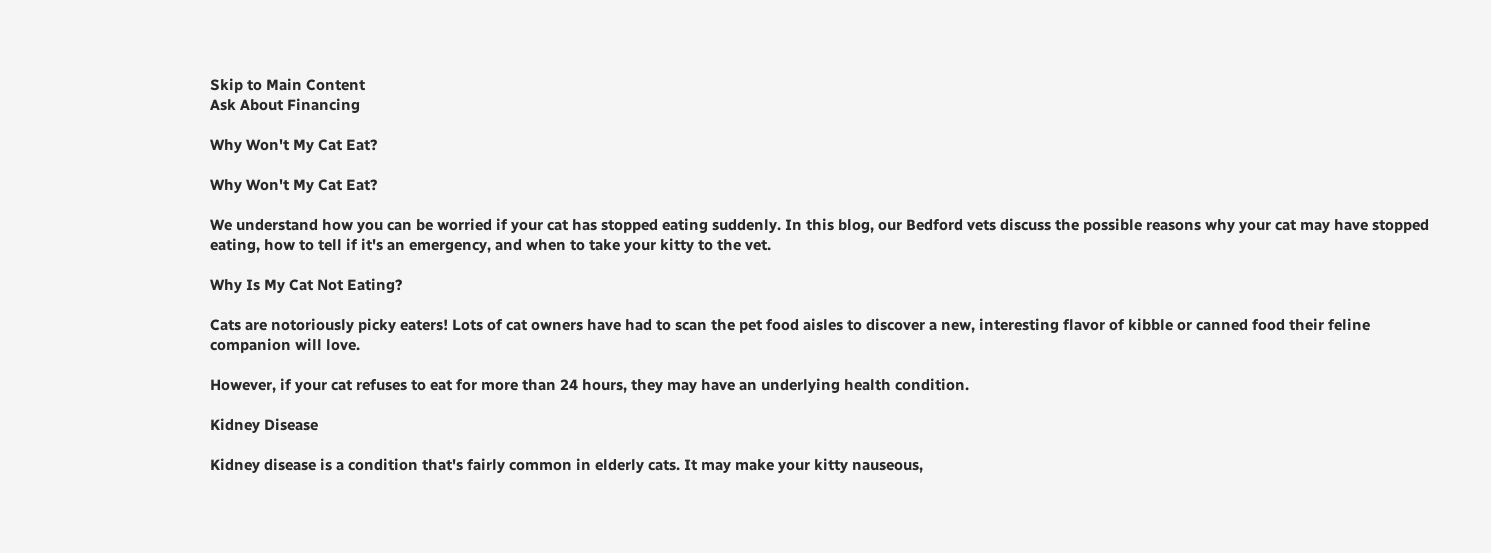Skip to Main Content
Ask About Financing

Why Won't My Cat Eat?

Why Won't My Cat Eat?

We understand how you can be worried if your cat has stopped eating suddenly. In this blog, our Bedford vets discuss the possible reasons why your cat may have stopped eating, how to tell if it's an emergency, and when to take your kitty to the vet.

Why Is My Cat Not Eating?

Cats are notoriously picky eaters! Lots of cat owners have had to scan the pet food aisles to discover a new, interesting flavor of kibble or canned food their feline companion will love.

However, if your cat refuses to eat for more than 24 hours, they may have an underlying health condition.

Kidney Disease

Kidney disease is a condition that's fairly common in elderly cats. It may make your kitty nauseous,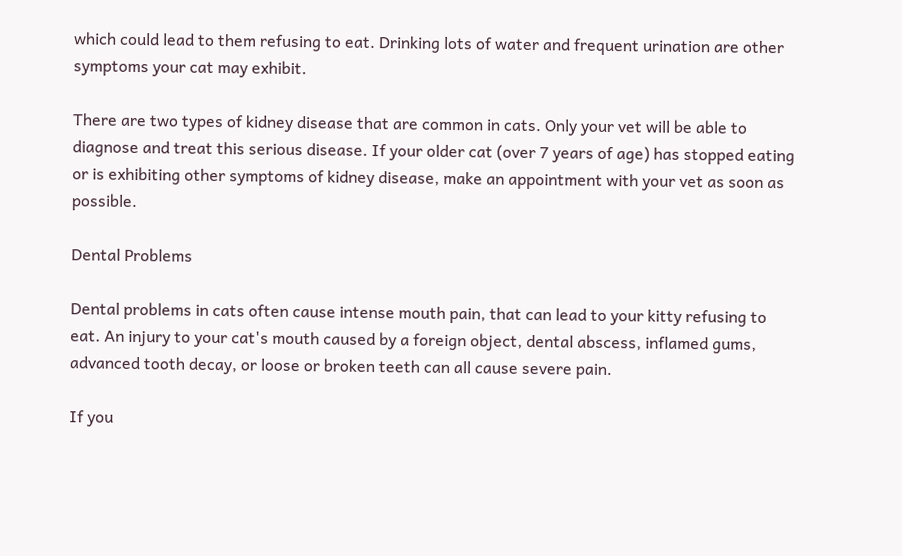which could lead to them refusing to eat. Drinking lots of water and frequent urination are other symptoms your cat may exhibit.

There are two types of kidney disease that are common in cats. Only your vet will be able to diagnose and treat this serious disease. If your older cat (over 7 years of age) has stopped eating or is exhibiting other symptoms of kidney disease, make an appointment with your vet as soon as possible.

Dental Problems

Dental problems in cats often cause intense mouth pain, that can lead to your kitty refusing to eat. An injury to your cat's mouth caused by a foreign object, dental abscess, inflamed gums, advanced tooth decay, or loose or broken teeth can all cause severe pain.

If you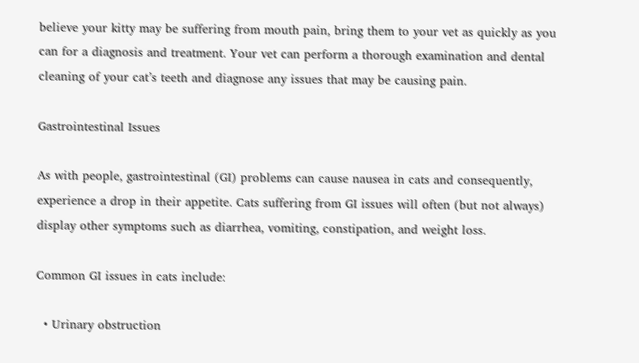believe your kitty may be suffering from mouth pain, bring them to your vet as quickly as you can for a diagnosis and treatment. Your vet can perform a thorough examination and dental cleaning of your cat’s teeth and diagnose any issues that may be causing pain.

Gastrointestinal Issues

As with people, gastrointestinal (GI) problems can cause nausea in cats and consequently, experience a drop in their appetite. Cats suffering from GI issues will often (but not always) display other symptoms such as diarrhea, vomiting, constipation, and weight loss.

Common GI issues in cats include:

  • Urinary obstruction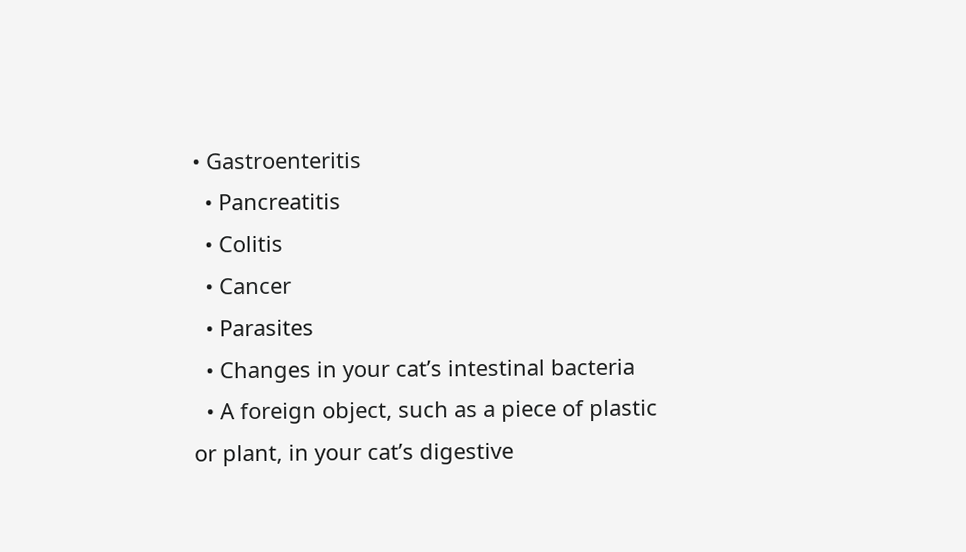• Gastroenteritis
  • Pancreatitis
  • Colitis
  • Cancer
  • Parasites
  • Changes in your cat’s intestinal bacteria
  • A foreign object, such as a piece of plastic or plant, in your cat’s digestive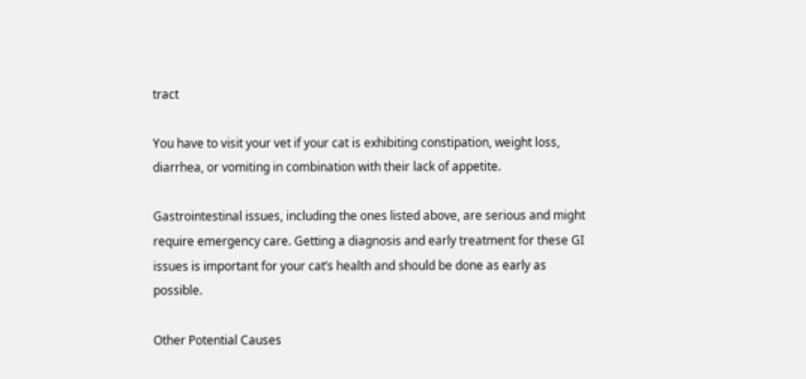tract

You have to visit your vet if your cat is exhibiting constipation, weight loss, diarrhea, or vomiting in combination with their lack of appetite.

Gastrointestinal issues, including the ones listed above, are serious and might require emergency care. Getting a diagnosis and early treatment for these GI issues is important for your cat’s health and should be done as early as possible.

Other Potential Causes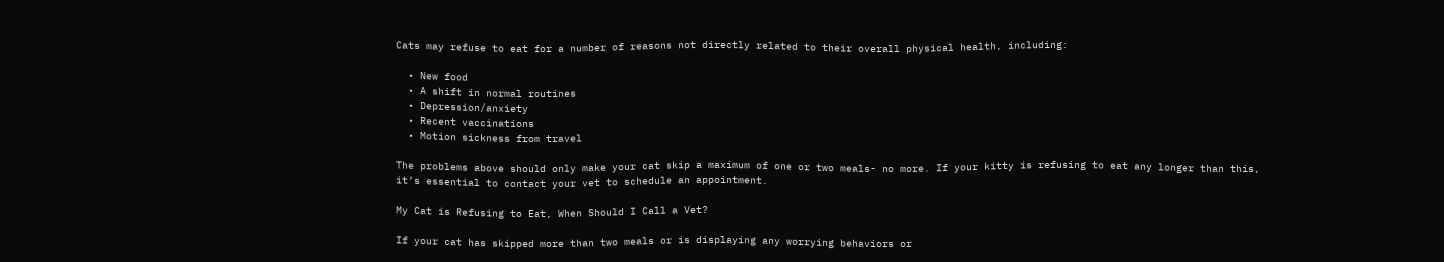Cats may refuse to eat for a number of reasons not directly related to their overall physical health, including:

  • New food
  • A shift in normal routines
  • Depression/anxiety
  • Recent vaccinations
  • Motion sickness from travel

The problems above should only make your cat skip a maximum of one or two meals- no more. If your kitty is refusing to eat any longer than this, it’s essential to contact your vet to schedule an appointment.

My Cat is Refusing to Eat, When Should I Call a Vet?

If your cat has skipped more than two meals or is displaying any worrying behaviors or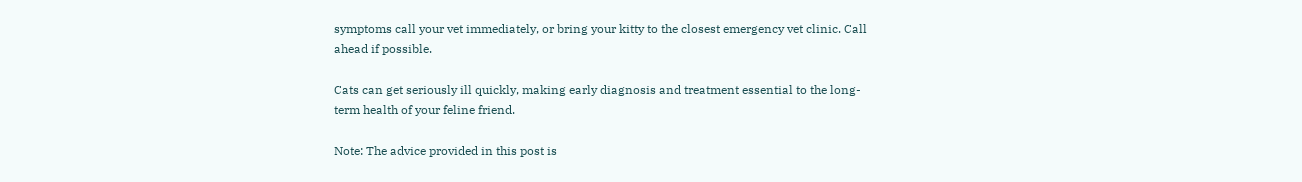symptoms call your vet immediately, or bring your kitty to the closest emergency vet clinic. Call ahead if possible.

Cats can get seriously ill quickly, making early diagnosis and treatment essential to the long-term health of your feline friend.

Note: The advice provided in this post is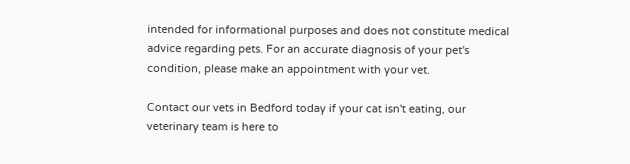intended for informational purposes and does not constitute medical advice regarding pets. For an accurate diagnosis of your pet's condition, please make an appointment with your vet.

Contact our vets in Bedford today if your cat isn't eating, our veterinary team is here to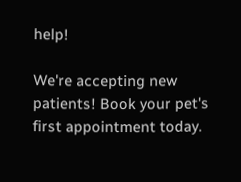help!

We're accepting new patients! Book your pet's first appointment today.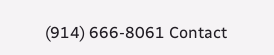(914) 666-8061 Contact